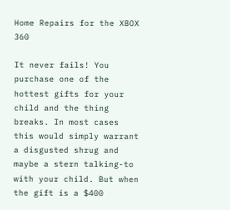Home Repairs for the XBOX 360

It never fails! You purchase one of the hottest gifts for your child and the thing breaks. In most cases this would simply warrant a disgusted shrug and maybe a stern talking-to with your child. But when the gift is a $400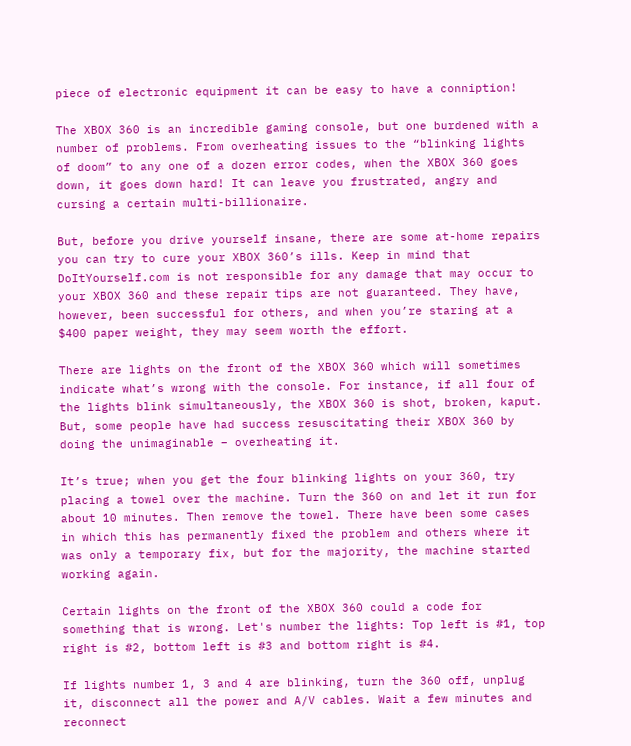piece of electronic equipment it can be easy to have a conniption!

The XBOX 360 is an incredible gaming console, but one burdened with a number of problems. From overheating issues to the “blinking lights of doom” to any one of a dozen error codes, when the XBOX 360 goes down, it goes down hard! It can leave you frustrated, angry and cursing a certain multi-billionaire.

But, before you drive yourself insane, there are some at-home repairs you can try to cure your XBOX 360’s ills. Keep in mind that DoItYourself.com is not responsible for any damage that may occur to your XBOX 360 and these repair tips are not guaranteed. They have, however, been successful for others, and when you’re staring at a $400 paper weight, they may seem worth the effort.

There are lights on the front of the XBOX 360 which will sometimes indicate what’s wrong with the console. For instance, if all four of the lights blink simultaneously, the XBOX 360 is shot, broken, kaput. But, some people have had success resuscitating their XBOX 360 by doing the unimaginable – overheating it.

It’s true; when you get the four blinking lights on your 360, try placing a towel over the machine. Turn the 360 on and let it run for about 10 minutes. Then remove the towel. There have been some cases in which this has permanently fixed the problem and others where it was only a temporary fix, but for the majority, the machine started working again.

Certain lights on the front of the XBOX 360 could a code for something that is wrong. Let's number the lights: Top left is #1, top right is #2, bottom left is #3 and bottom right is #4.

If lights number 1, 3 and 4 are blinking, turn the 360 off, unplug it, disconnect all the power and A/V cables. Wait a few minutes and reconnect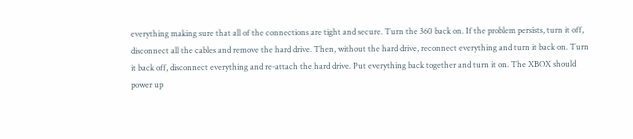everything making sure that all of the connections are tight and secure. Turn the 360 back on. If the problem persists, turn it off, disconnect all the cables and remove the hard drive. Then, without the hard drive, reconnect everything and turn it back on. Turn it back off, disconnect everything and re-attach the hard drive. Put everything back together and turn it on. The XBOX should power up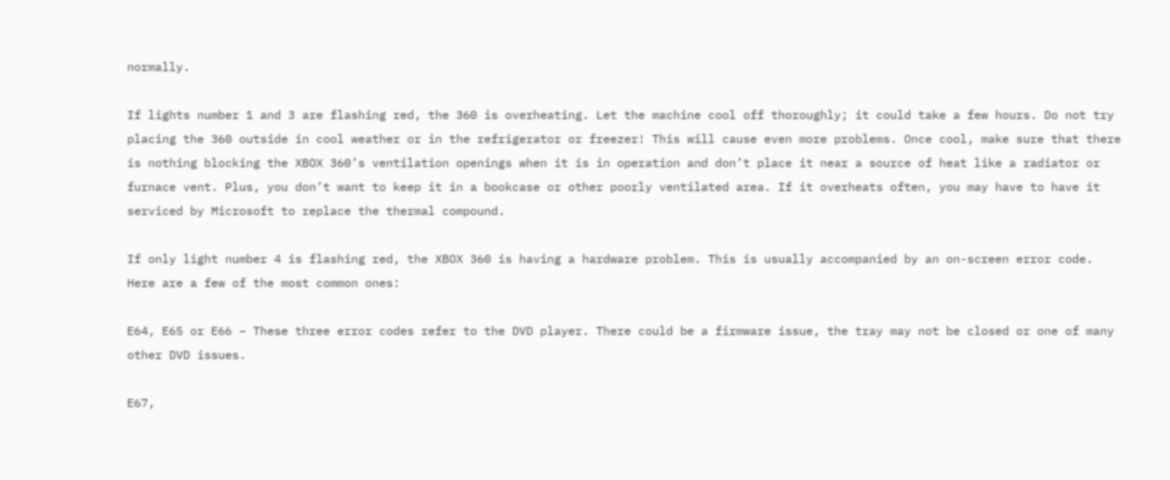normally.

If lights number 1 and 3 are flashing red, the 360 is overheating. Let the machine cool off thoroughly; it could take a few hours. Do not try placing the 360 outside in cool weather or in the refrigerator or freezer! This will cause even more problems. Once cool, make sure that there is nothing blocking the XBOX 360’s ventilation openings when it is in operation and don’t place it near a source of heat like a radiator or furnace vent. Plus, you don’t want to keep it in a bookcase or other poorly ventilated area. If it overheats often, you may have to have it serviced by Microsoft to replace the thermal compound.

If only light number 4 is flashing red, the XBOX 360 is having a hardware problem. This is usually accompanied by an on-screen error code. Here are a few of the most common ones:

E64, E65 or E66 – These three error codes refer to the DVD player. There could be a firmware issue, the tray may not be closed or one of many other DVD issues.

E67,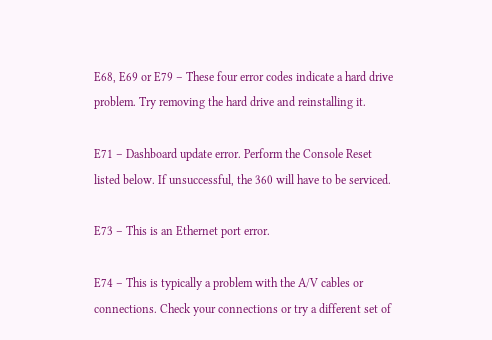E68, E69 or E79 – These four error codes indicate a hard drive problem. Try removing the hard drive and reinstalling it.

E71 – Dashboard update error. Perform the Console Reset listed below. If unsuccessful, the 360 will have to be serviced.

E73 – This is an Ethernet port error.

E74 – This is typically a problem with the A/V cables or connections. Check your connections or try a different set of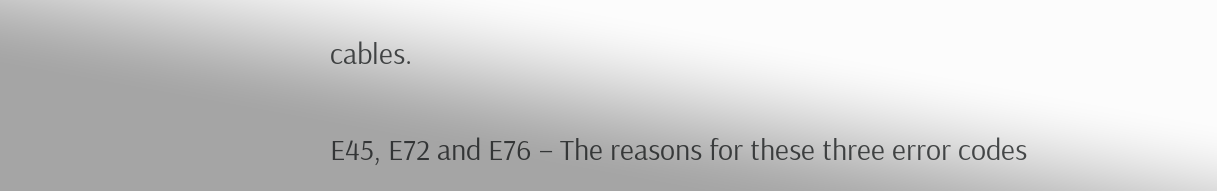cables.

E45, E72 and E76 – The reasons for these three error codes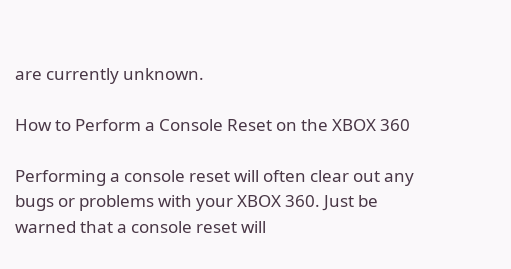are currently unknown.

How to Perform a Console Reset on the XBOX 360

Performing a console reset will often clear out any bugs or problems with your XBOX 360. Just be warned that a console reset will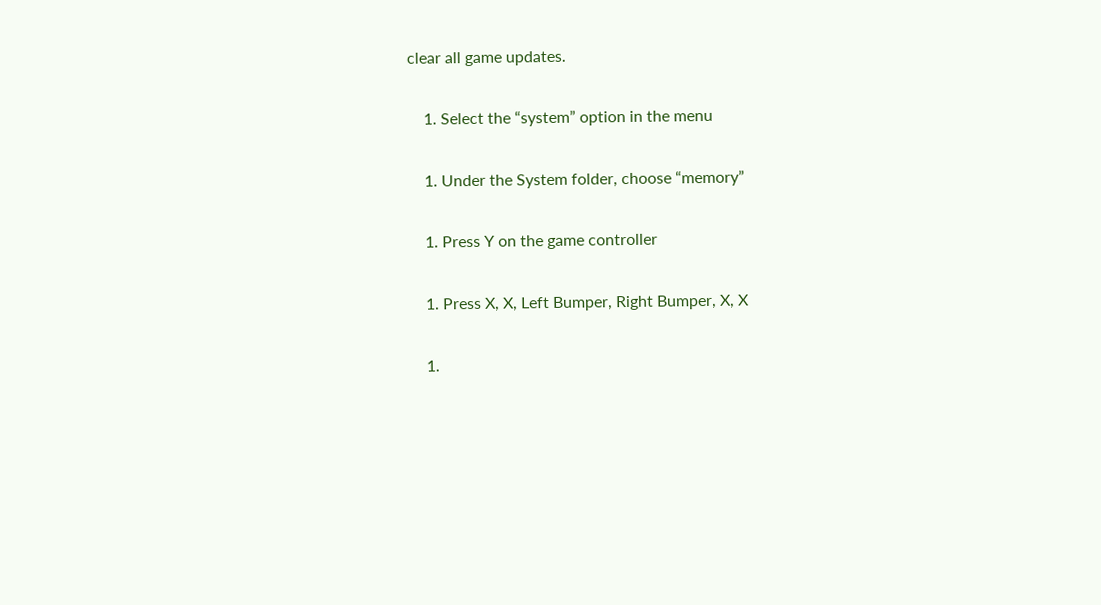clear all game updates.

    1. Select the “system” option in the menu

    1. Under the System folder, choose “memory”

    1. Press Y on the game controller

    1. Press X, X, Left Bumper, Right Bumper, X, X

    1.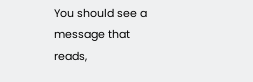You should see a message that reads,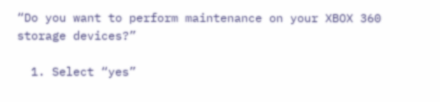“Do you want to perform maintenance on your XBOX 360 storage devices?”

  1. Select “yes”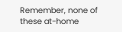Remember, none of these at-home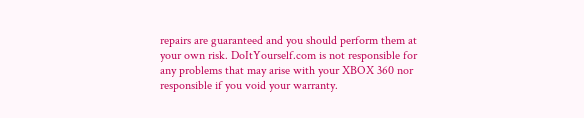repairs are guaranteed and you should perform them at your own risk. DoItYourself.com is not responsible for any problems that may arise with your XBOX 360 nor responsible if you void your warranty.